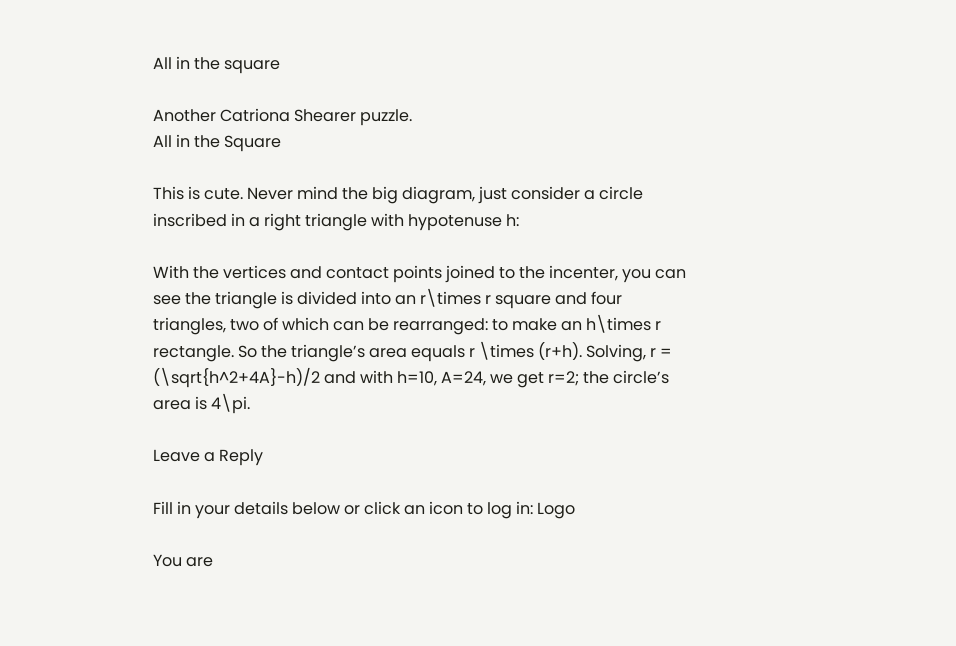All in the square

Another Catriona Shearer puzzle.
All in the Square

This is cute. Never mind the big diagram, just consider a circle inscribed in a right triangle with hypotenuse h:

With the vertices and contact points joined to the incenter, you can see the triangle is divided into an r\times r square and four triangles, two of which can be rearranged: to make an h\times r rectangle. So the triangle’s area equals r \times (r+h). Solving, r = (\sqrt{h^2+4A}-h)/2 and with h=10, A=24, we get r=2; the circle’s area is 4\pi.

Leave a Reply

Fill in your details below or click an icon to log in: Logo

You are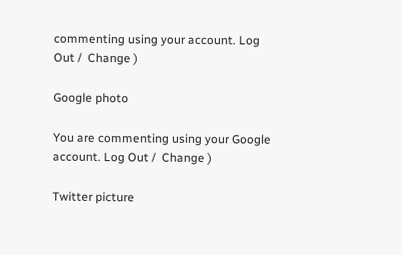commenting using your account. Log Out /  Change )

Google photo

You are commenting using your Google account. Log Out /  Change )

Twitter picture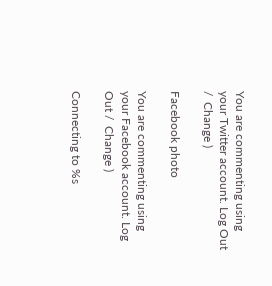You are commenting using your Twitter account. Log Out /  Change )

Facebook photo

You are commenting using your Facebook account. Log Out /  Change )

Connecting to %s